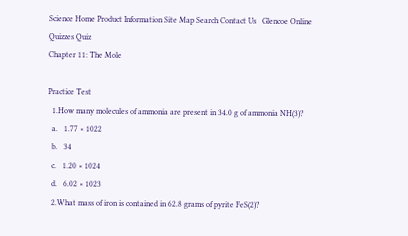Science Home Product Information Site Map Search Contact Us   Glencoe Online
Quizzes Quiz
Chapter 11: The Mole

Practice Test
  1.How many molecules of ammonia are present in 34.0 g of ammonia NH(3)?
  a.   1.77 × 1022
  b.   34
  c.   1.20 × 1024
  d.   6.02 × 1023
  2.What mass of iron is contained in 62.8 grams of pyrite FeS(2)?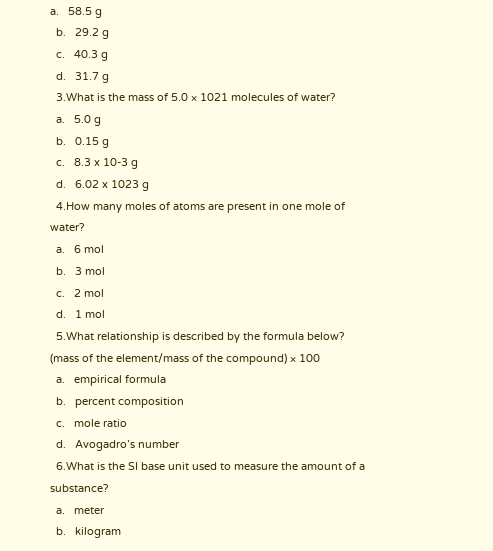a.   58.5 g
  b.   29.2 g
  c.   40.3 g
  d.   31.7 g
  3.What is the mass of 5.0 × 1021 molecules of water?
  a.   5.0 g
  b.   0.15 g
  c.   8.3 x 10-3 g
  d.   6.02 x 1023 g
  4.How many moles of atoms are present in one mole of water?
  a.   6 mol
  b.   3 mol
  c.   2 mol
  d.   1 mol
  5.What relationship is described by the formula below?
(mass of the element/mass of the compound) × 100
  a.   empirical formula
  b.   percent composition
  c.   mole ratio
  d.   Avogadro’s number
  6.What is the SI base unit used to measure the amount of a substance?
  a.   meter
  b.   kilogram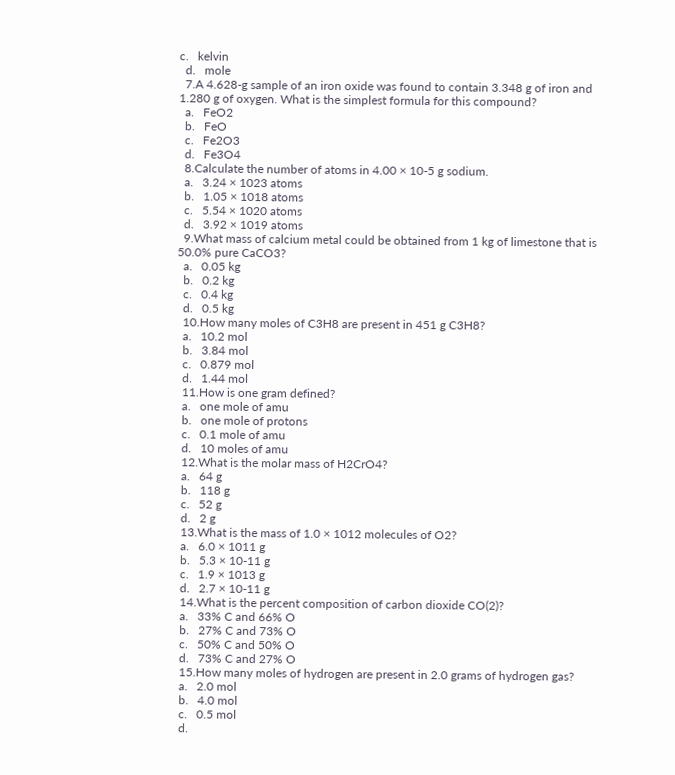c.   kelvin
  d.   mole
  7.A 4.628-g sample of an iron oxide was found to contain 3.348 g of iron and 1.280 g of oxygen. What is the simplest formula for this compound?
  a.   FeO2
  b.   FeO
  c.   Fe2O3
  d.   Fe3O4
  8.Calculate the number of atoms in 4.00 × 10-5 g sodium.
  a.   3.24 × 1023 atoms
  b.   1.05 × 1018 atoms
  c.   5.54 × 1020 atoms
  d.   3.92 × 1019 atoms
  9.What mass of calcium metal could be obtained from 1 kg of limestone that is 50.0% pure CaCO3?
  a.   0.05 kg
  b.   0.2 kg
  c.   0.4 kg
  d.   0.5 kg
  10.How many moles of C3H8 are present in 451 g C3H8?
  a.   10.2 mol
  b.   3.84 mol
  c.   0.879 mol
  d.   1.44 mol
  11.How is one gram defined?
  a.   one mole of amu
  b.   one mole of protons
  c.   0.1 mole of amu
  d.   10 moles of amu
  12.What is the molar mass of H2CrO4?
  a.   64 g
  b.   118 g
  c.   52 g
  d.   2 g
  13.What is the mass of 1.0 × 1012 molecules of O2?
  a.   6.0 × 1011 g
  b.   5.3 × 10-11 g
  c.   1.9 × 1013 g
  d.   2.7 × 10-11 g
  14.What is the percent composition of carbon dioxide CO(2)?
  a.   33% C and 66% O
  b.   27% C and 73% O
  c.   50% C and 50% O
  d.   73% C and 27% O
  15.How many moles of hydrogen are present in 2.0 grams of hydrogen gas?
  a.   2.0 mol
  b.   4.0 mol
  c.   0.5 mol
  d.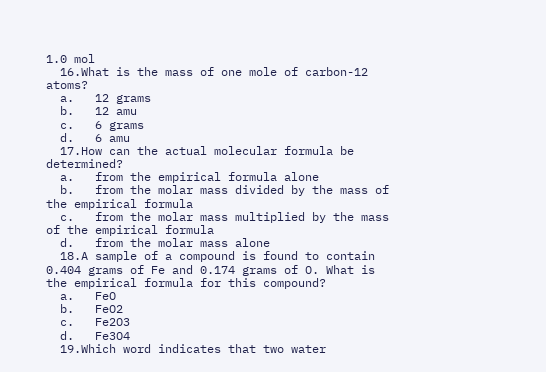1.0 mol
  16.What is the mass of one mole of carbon-12 atoms?
  a.   12 grams
  b.   12 amu
  c.   6 grams
  d.   6 amu
  17.How can the actual molecular formula be determined?
  a.   from the empirical formula alone
  b.   from the molar mass divided by the mass of the empirical formula
  c.   from the molar mass multiplied by the mass of the empirical formula
  d.   from the molar mass alone
  18.A sample of a compound is found to contain 0.404 grams of Fe and 0.174 grams of O. What is the empirical formula for this compound?
  a.   FeO
  b.   FeO2
  c.   Fe2O3
  d.   Fe3O4
  19.Which word indicates that two water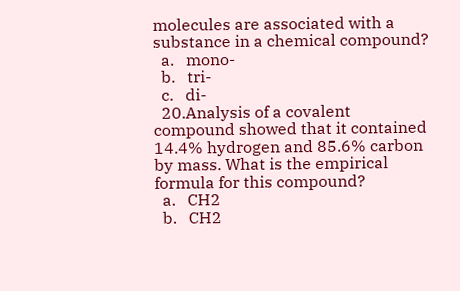molecules are associated with a substance in a chemical compound?
  a.   mono-
  b.   tri-
  c.   di-
  20.Analysis of a covalent compound showed that it contained 14.4% hydrogen and 85.6% carbon by mass. What is the empirical formula for this compound?
  a.   CH2
  b.   CH2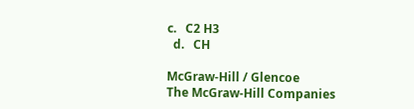c.   C2 H3
  d.   CH

McGraw-Hill / Glencoe
The McGraw-Hill Companies